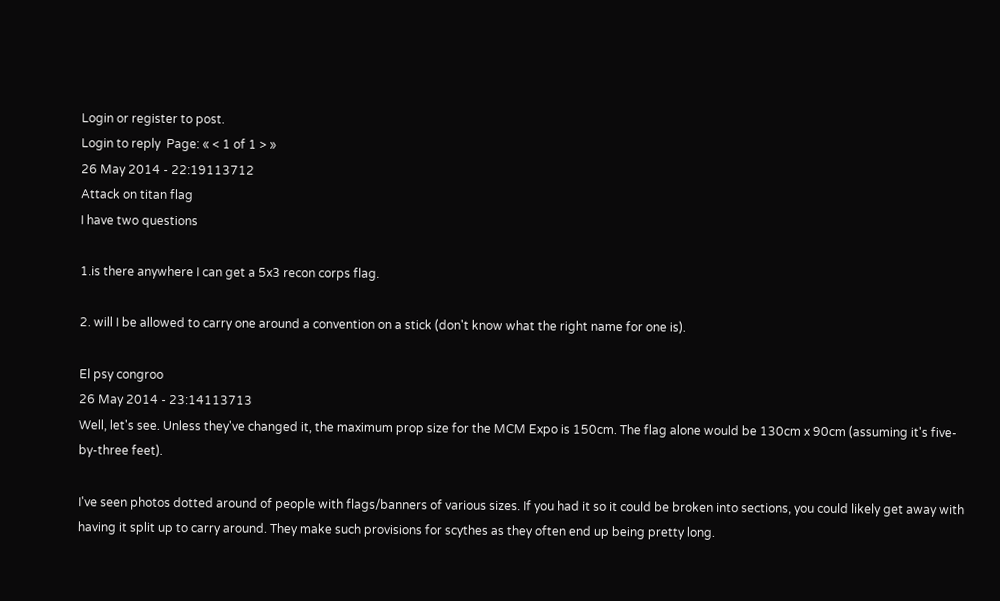Login or register to post.
Login to reply  Page: « < 1 of 1 > »
26 May 2014 - 22:19113712
Attack on titan flag
I have two questions

1.is there anywhere I can get a 5x3 recon corps flag.

2. will I be allowed to carry one around a convention on a stick (don't know what the right name for one is).

El psy congroo
26 May 2014 - 23:14113713
Well, let's see. Unless they've changed it, the maximum prop size for the MCM Expo is 150cm. The flag alone would be 130cm x 90cm (assuming it's five-by-three feet).

I've seen photos dotted around of people with flags/banners of various sizes. If you had it so it could be broken into sections, you could likely get away with having it split up to carry around. They make such provisions for scythes as they often end up being pretty long.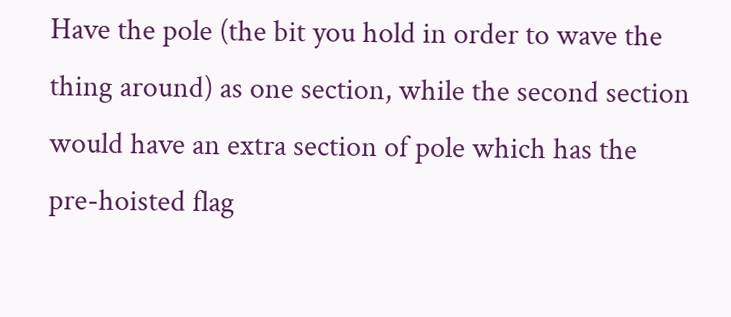Have the pole (the bit you hold in order to wave the thing around) as one section, while the second section would have an extra section of pole which has the pre-hoisted flag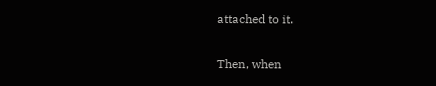attached to it.

Then, when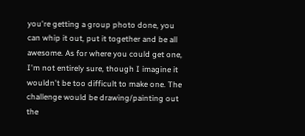you're getting a group photo done, you can whip it out, put it together and be all awesome. As for where you could get one, I'm not entirely sure, though I imagine it wouldn't be too difficult to make one. The challenge would be drawing/painting out the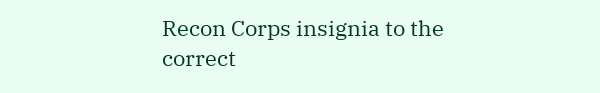Recon Corps insignia to the correct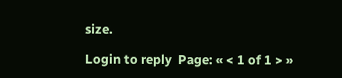size.

Login to reply  Page: « < 1 of 1 > »